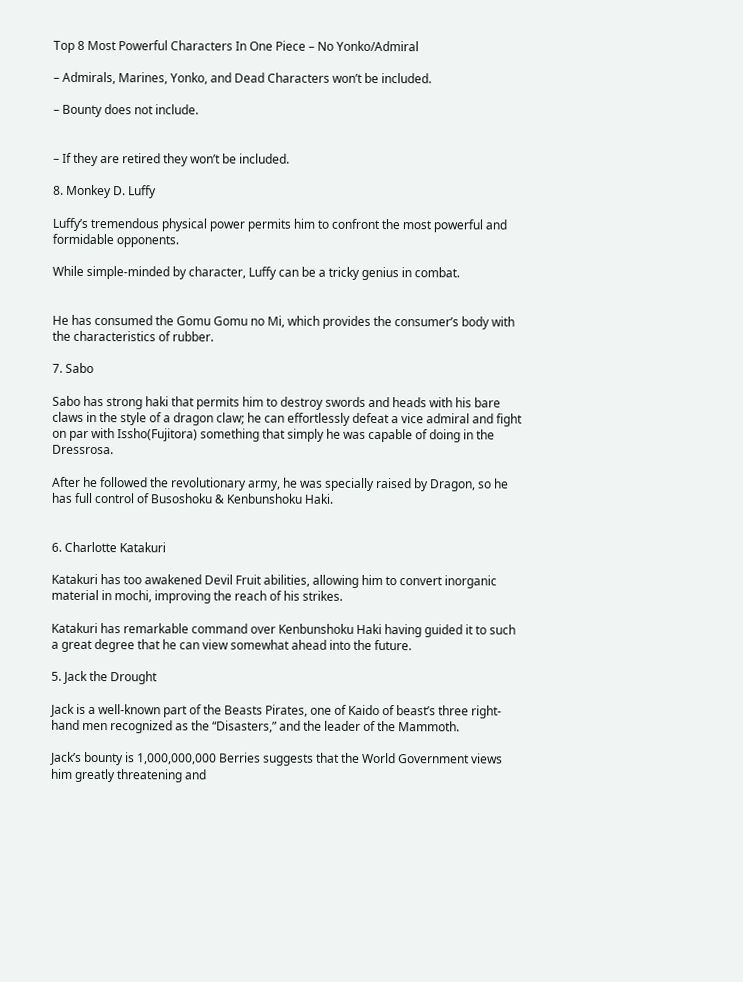Top 8 Most Powerful Characters In One Piece – No Yonko/Admiral

– Admirals, Marines, Yonko, and Dead Characters won’t be included.

– Bounty does not include.


– If they are retired they won’t be included.

8. Monkey D. Luffy

Luffy’s tremendous physical power permits him to confront the most powerful and formidable opponents.

While simple-minded by character, Luffy can be a tricky genius in combat.


He has consumed the Gomu Gomu no Mi, which provides the consumer’s body with the characteristics of rubber.

7. Sabo

Sabo has strong haki that permits him to destroy swords and heads with his bare claws in the style of a dragon claw; he can effortlessly defeat a vice admiral and fight on par with Issho(Fujitora) something that simply he was capable of doing in the Dressrosa.

After he followed the revolutionary army, he was specially raised by Dragon, so he has full control of Busoshoku & Kenbunshoku Haki.


6. Charlotte Katakuri

Katakuri has too awakened Devil Fruit abilities, allowing him to convert inorganic material in mochi, improving the reach of his strikes.

Katakuri has remarkable command over Kenbunshoku Haki having guided it to such a great degree that he can view somewhat ahead into the future.

5. Jack the Drought

Jack is a well-known part of the Beasts Pirates, one of Kaido of beast’s three right-hand men recognized as the “Disasters,” and the leader of the Mammoth.

Jack’s bounty is 1,000,000,000 Berries suggests that the World Government views him greatly threatening and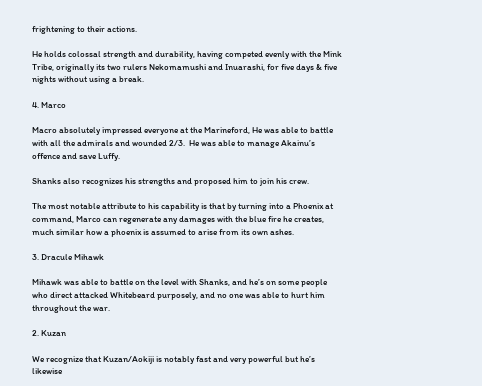frightening to their actions.

He holds colossal strength and durability, having competed evenly with the Mink Tribe, originally its two rulers Nekomamushi and Inuarashi, for five days & five nights without using a break.

4. Marco

Macro absolutely impressed everyone at the Marineford, He was able to battle with all the admirals and wounded 2/3.  He was able to manage Akainu’s offence and save Luffy.

Shanks also recognizes his strengths and proposed him to join his crew.

The most notable attribute to his capability is that by turning into a Phoenix at command, Marco can regenerate any damages with the blue fire he creates, much similar how a phoenix is assumed to arise from its own ashes.

3. Dracule Mihawk

Mihawk was able to battle on the level with Shanks, and he’s on some people who direct attacked Whitebeard purposely, and no one was able to hurt him throughout the war.

2. Kuzan

We recognize that Kuzan/Aokiji is notably fast and very powerful but he’s likewise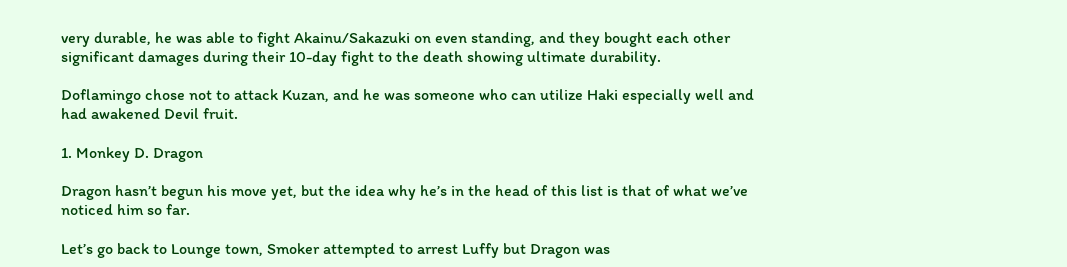very durable, he was able to fight Akainu/Sakazuki on even standing, and they bought each other significant damages during their 10-day fight to the death showing ultimate durability.

Doflamingo chose not to attack Kuzan, and he was someone who can utilize Haki especially well and had awakened Devil fruit.

1. Monkey D. Dragon

Dragon hasn’t begun his move yet, but the idea why he’s in the head of this list is that of what we’ve noticed him so far.

Let’s go back to Lounge town, Smoker attempted to arrest Luffy but Dragon was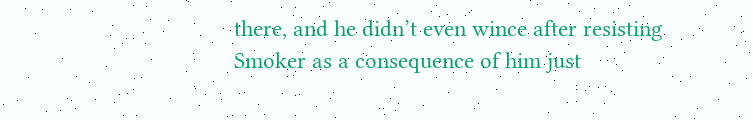there, and he didn’t even wince after resisting Smoker as a consequence of him just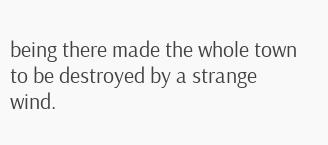being there made the whole town to be destroyed by a strange wind.